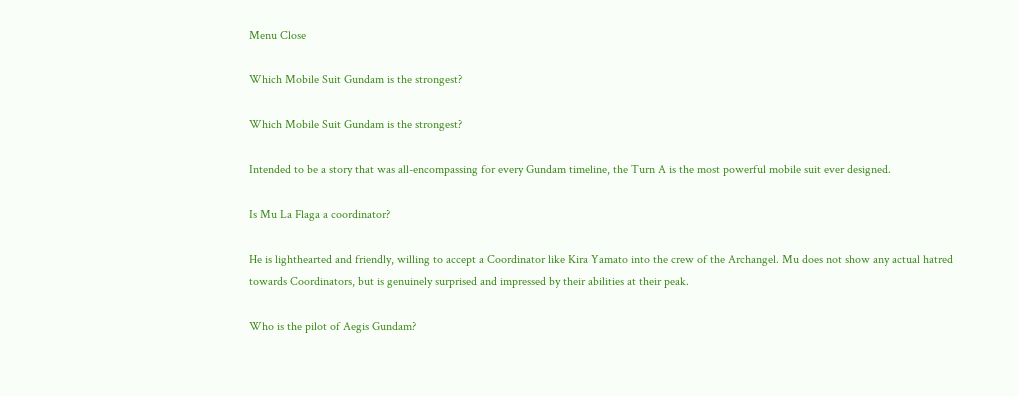Menu Close

Which Mobile Suit Gundam is the strongest?

Which Mobile Suit Gundam is the strongest?

Intended to be a story that was all-encompassing for every Gundam timeline, the Turn A is the most powerful mobile suit ever designed.

Is Mu La Flaga a coordinator?

He is lighthearted and friendly, willing to accept a Coordinator like Kira Yamato into the crew of the Archangel. Mu does not show any actual hatred towards Coordinators, but is genuinely surprised and impressed by their abilities at their peak.

Who is the pilot of Aegis Gundam?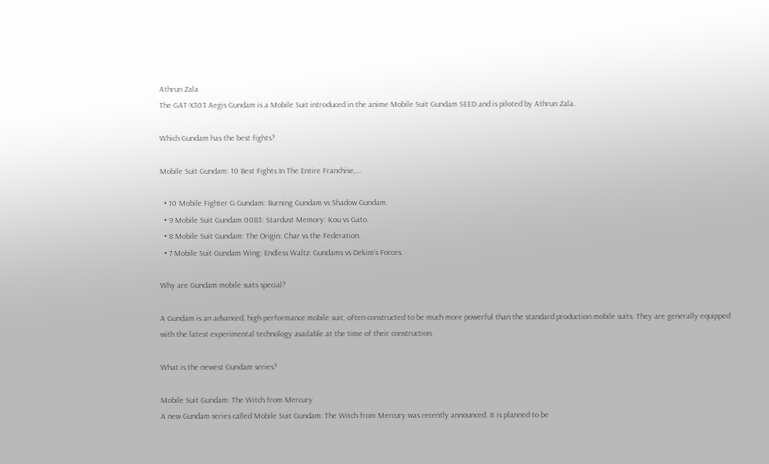Athrun Zala
The GAT-X303 Aegis Gundam is a Mobile Suit introduced in the anime Mobile Suit Gundam SEED and is piloted by Athrun Zala.

Which Gundam has the best fights?

Mobile Suit Gundam: 10 Best Fights In The Entire Franchise,…

  • 10 Mobile Fighter G Gundam: Burning Gundam vs Shadow Gundam.
  • 9 Mobile Suit Gundam 0083: Stardust Memory: Kou vs Gato.
  • 8 Mobile Suit Gundam: The Origin: Char vs the Federation.
  • 7 Mobile Suit Gundam Wing: Endless Waltz: Gundams vs Dekim’s Forces.

Why are Gundam mobile suits special?

A Gundam is an advanced, high performance mobile suit, often constructed to be much more powerful than the standard production mobile suits. They are generally equipped with the latest experimental technology available at the time of their construction.

What is the newest Gundam series?

Mobile Suit Gundam: The Witch from Mercury
A new Gundam series called Mobile Suit Gundam: The Witch from Mercury was recently announced. It is planned to be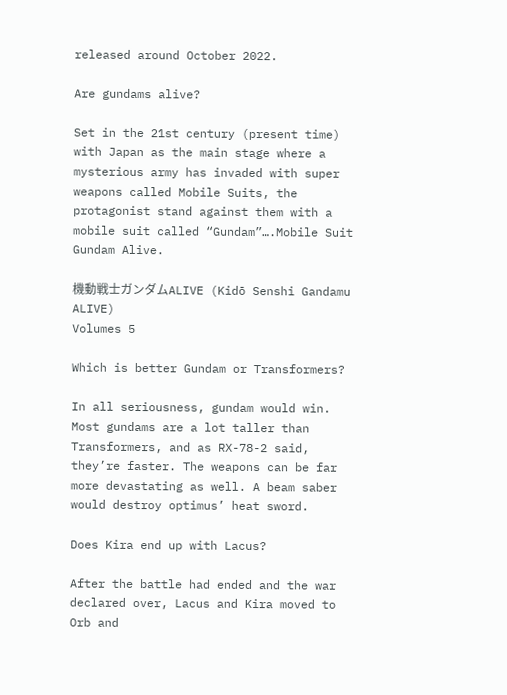released around October 2022.

Are gundams alive?

Set in the 21st century (present time) with Japan as the main stage where a mysterious army has invaded with super weapons called Mobile Suits, the protagonist stand against them with a mobile suit called “Gundam”….Mobile Suit Gundam Alive.

機動戦士ガンダムALIVE (Kidō Senshi Gandamu ALIVE)
Volumes 5

Which is better Gundam or Transformers?

In all seriousness, gundam would win. Most gundams are a lot taller than Transformers, and as RX-78-2 said, they’re faster. The weapons can be far more devastating as well. A beam saber would destroy optimus’ heat sword.

Does Kira end up with Lacus?

After the battle had ended and the war declared over, Lacus and Kira moved to Orb and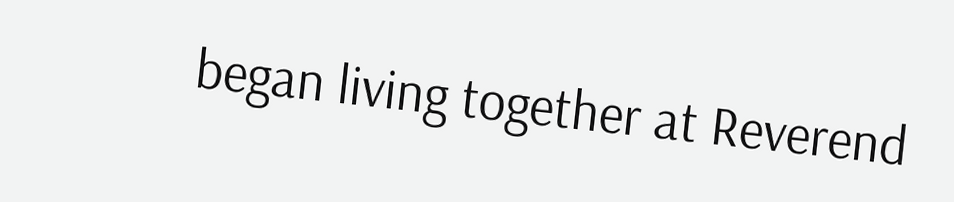began living together at Reverend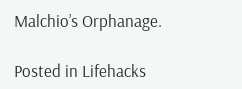Malchio’s Orphanage.

Posted in Lifehacks